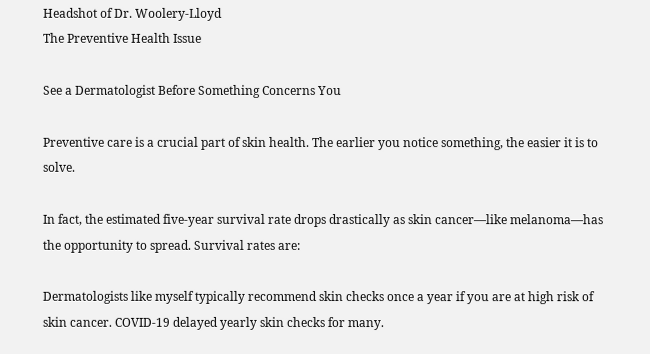Headshot of Dr. Woolery-Lloyd
The Preventive Health Issue

See a Dermatologist Before Something Concerns You

Preventive care is a crucial part of skin health. The earlier you notice something, the easier it is to solve.

In fact, the estimated five-year survival rate drops drastically as skin cancer—like melanoma—has the opportunity to spread. Survival rates are:

Dermatologists like myself typically recommend skin checks once a year if you are at high risk of skin cancer. COVID-19 delayed yearly skin checks for many.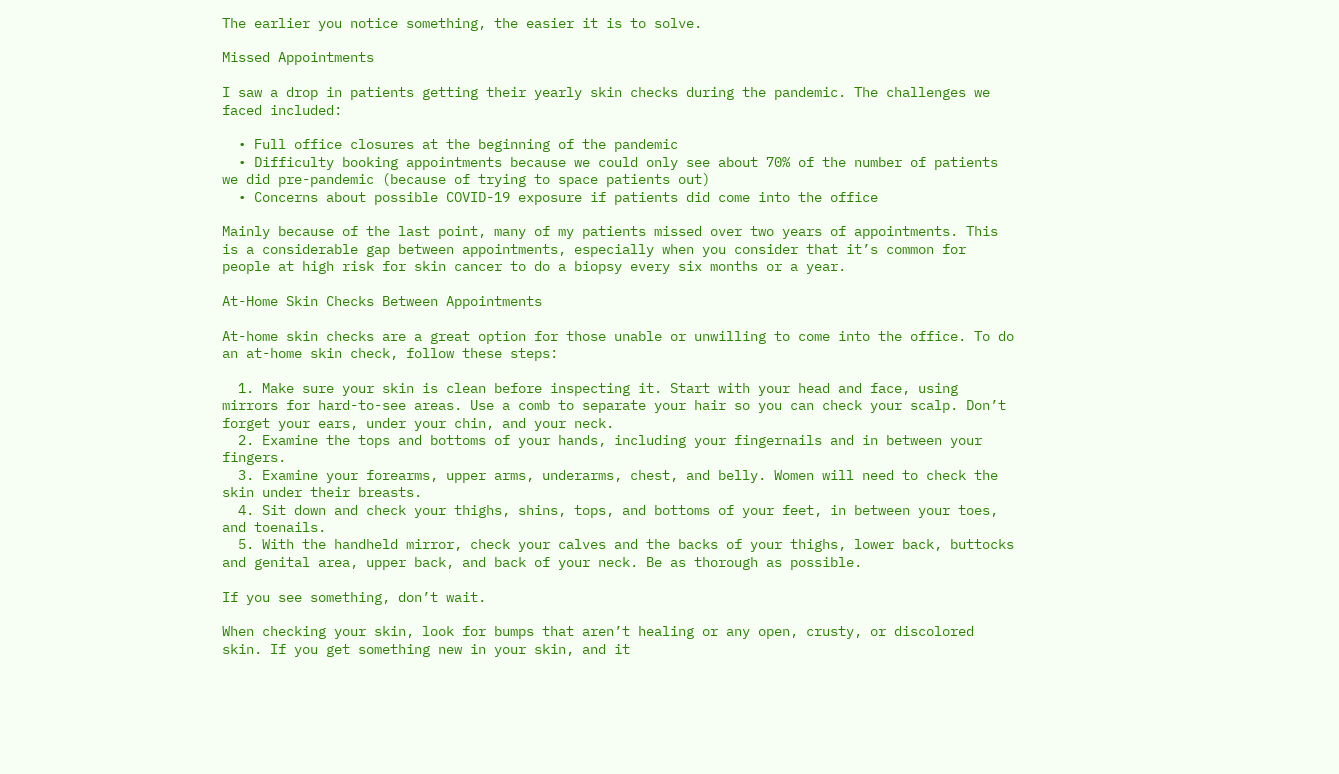The earlier you notice something, the easier it is to solve.

Missed Appointments

I saw a drop in patients getting their yearly skin checks during the pandemic. The challenges we faced included:

  • Full office closures at the beginning of the pandemic
  • Difficulty booking appointments because we could only see about 70% of the number of patients we did pre-pandemic (because of trying to space patients out)
  • Concerns about possible COVID-19 exposure if patients did come into the office

Mainly because of the last point, many of my patients missed over two years of appointments. This is a considerable gap between appointments, especially when you consider that it’s common for people at high risk for skin cancer to do a biopsy every six months or a year.

At-Home Skin Checks Between Appointments

At-home skin checks are a great option for those unable or unwilling to come into the office. To do an at-home skin check, follow these steps:

  1. Make sure your skin is clean before inspecting it. Start with your head and face, using mirrors for hard-to-see areas. Use a comb to separate your hair so you can check your scalp. Don’t forget your ears, under your chin, and your neck.
  2. Examine the tops and bottoms of your hands, including your fingernails and in between your fingers.
  3. Examine your forearms, upper arms, underarms, chest, and belly. Women will need to check the skin under their breasts.
  4. Sit down and check your thighs, shins, tops, and bottoms of your feet, in between your toes, and toenails.
  5. With the handheld mirror, check your calves and the backs of your thighs, lower back, buttocks and genital area, upper back, and back of your neck. Be as thorough as possible.

If you see something, don’t wait.

When checking your skin, look for bumps that aren’t healing or any open, crusty, or discolored skin. If you get something new in your skin, and it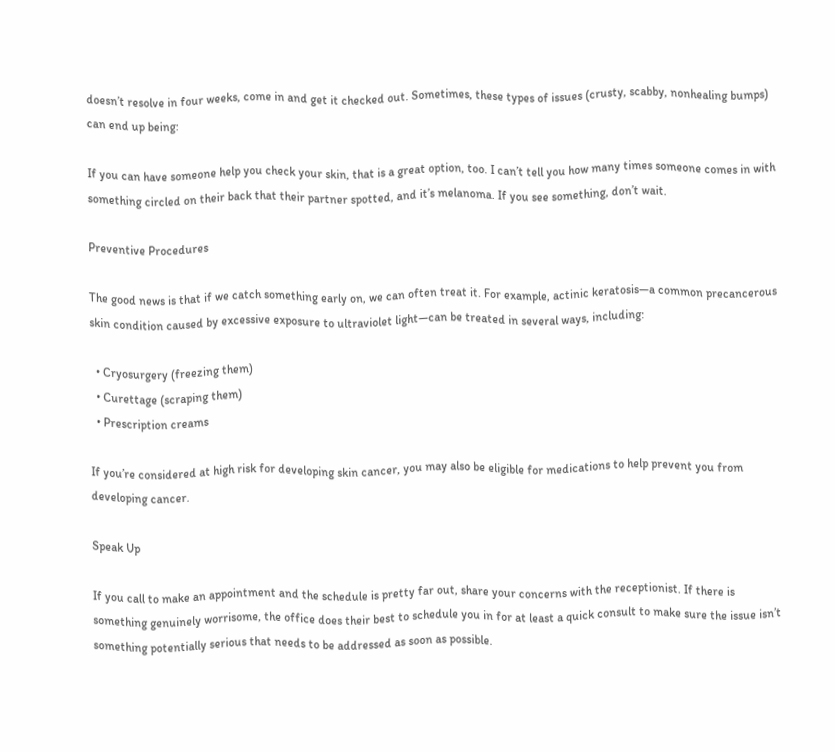doesn’t resolve in four weeks, come in and get it checked out. Sometimes, these types of issues (crusty, scabby, nonhealing bumps) can end up being:

If you can have someone help you check your skin, that is a great option, too. I can’t tell you how many times someone comes in with something circled on their back that their partner spotted, and it’s melanoma. If you see something, don’t wait.

Preventive Procedures

The good news is that if we catch something early on, we can often treat it. For example, actinic keratosis—a common precancerous skin condition caused by excessive exposure to ultraviolet light—can be treated in several ways, including:

  • Cryosurgery (freezing them)
  • Curettage (scraping them)
  • Prescription creams

If you’re considered at high risk for developing skin cancer, you may also be eligible for medications to help prevent you from developing cancer.

Speak Up

If you call to make an appointment and the schedule is pretty far out, share your concerns with the receptionist. If there is something genuinely worrisome, the office does their best to schedule you in for at least a quick consult to make sure the issue isn’t something potentially serious that needs to be addressed as soon as possible.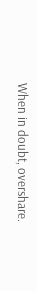When in doubt, overshare.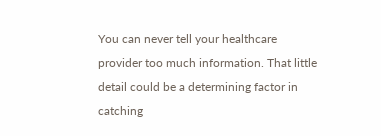You can never tell your healthcare provider too much information. That little detail could be a determining factor in catching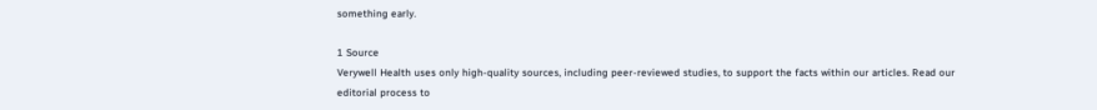something early.

1 Source
Verywell Health uses only high-quality sources, including peer-reviewed studies, to support the facts within our articles. Read our editorial process to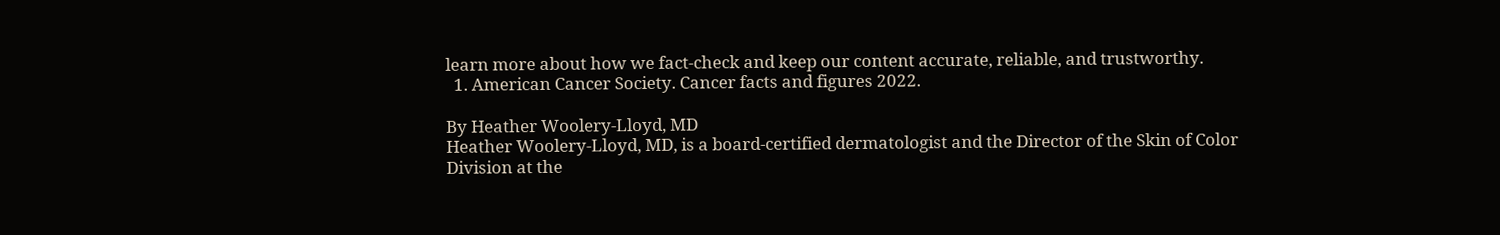learn more about how we fact-check and keep our content accurate, reliable, and trustworthy.
  1. American Cancer Society. Cancer facts and figures 2022.

By Heather Woolery-Lloyd, MD
Heather Woolery-Lloyd, MD, is a board-certified dermatologist and the Director of the Skin of Color Division at the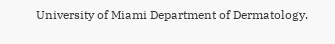University of Miami Department of Dermatology.